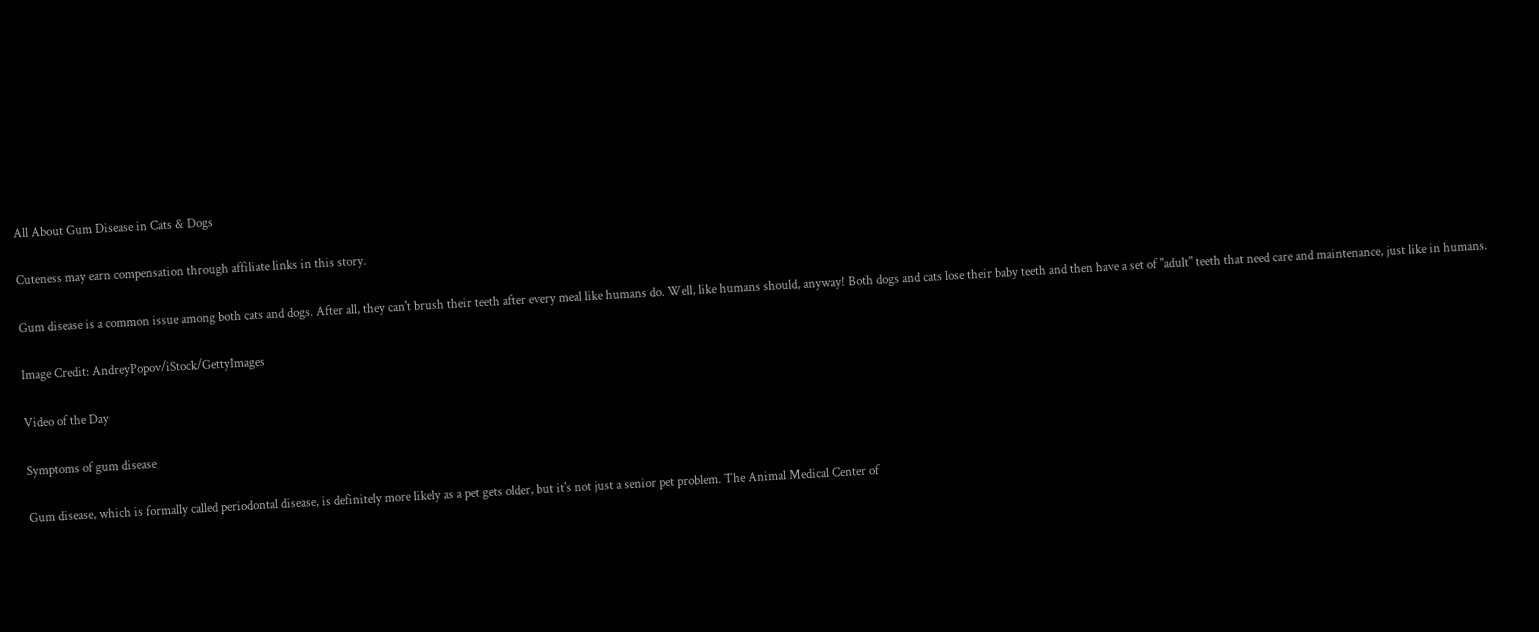All About Gum Disease in Cats & Dogs

Cuteness may earn compensation through affiliate links in this story.

Gum disease is a common issue among both cats and dogs. After all, they can't brush their teeth after every meal like humans do. Well, like humans should, anyway! Both dogs and cats lose their baby teeth and then have a set of "adult" teeth that need care and maintenance, just like in humans.

Image Credit: AndreyPopov/iStock/GettyImages

Video of the Day

Symptoms of gum disease

Gum disease, which is formally called periodontal disease, is definitely more likely as a pet gets older, but it's not just a senior pet problem. The Animal Medical Center of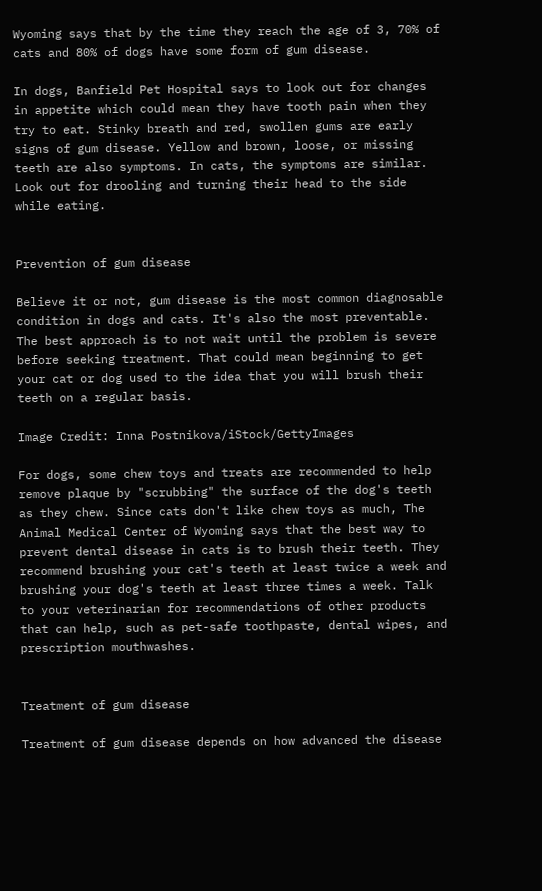Wyoming says that by the time they reach the age of 3, 70% of cats and 80% of dogs have some form of gum disease.

In dogs, Banfield Pet Hospital says to look out for changes in appetite which could mean they have tooth pain when they try to eat. Stinky breath and red, swollen gums are early signs of gum disease. Yellow and brown, loose, or missing teeth are also symptoms. In cats, the symptoms are similar. Look out for drooling and turning their head to the side while eating.


Prevention of gum disease

Believe it or not, gum disease is the most common diagnosable condition in dogs and cats. It's also the most preventable. The best approach is to not wait until the problem is severe before seeking treatment. That could mean beginning to get your cat or dog used to the idea that you will brush their teeth on a regular basis.

Image Credit: Inna Postnikova/iStock/GettyImages

For dogs, some chew toys and treats are recommended to help remove plaque by "scrubbing" the surface of the dog's teeth as they chew. Since cats don't like chew toys as much, The Animal Medical Center of Wyoming says that the best way to prevent dental disease in cats is to brush their teeth. They recommend brushing your cat's teeth at least twice a week and brushing your dog's teeth at least three times a week. Talk to your veterinarian for recommendations of other products that can help, such as pet-safe toothpaste, dental wipes, and prescription mouthwashes.


Treatment of gum disease

Treatment of gum disease depends on how advanced the disease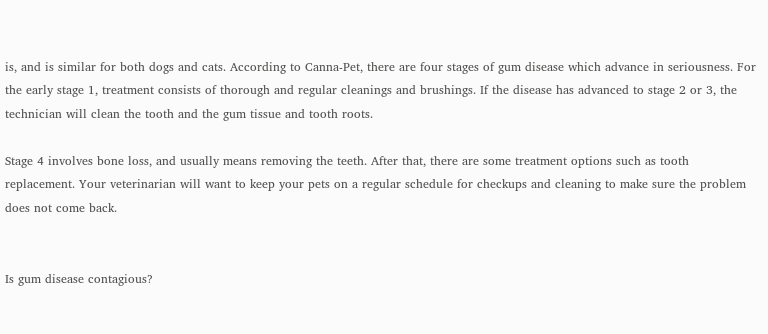is, and is similar for both dogs and cats. According to Canna-Pet, there are four stages of gum disease which advance in seriousness. For the early stage 1, treatment consists of thorough and regular cleanings and brushings. If the disease has advanced to stage 2 or 3, the technician will clean the tooth and the gum tissue and tooth roots.

Stage 4 involves bone loss, and usually means removing the teeth. After that, there are some treatment options such as tooth replacement. Your veterinarian will want to keep your pets on a regular schedule for checkups and cleaning to make sure the problem does not come back.


Is gum disease contagious?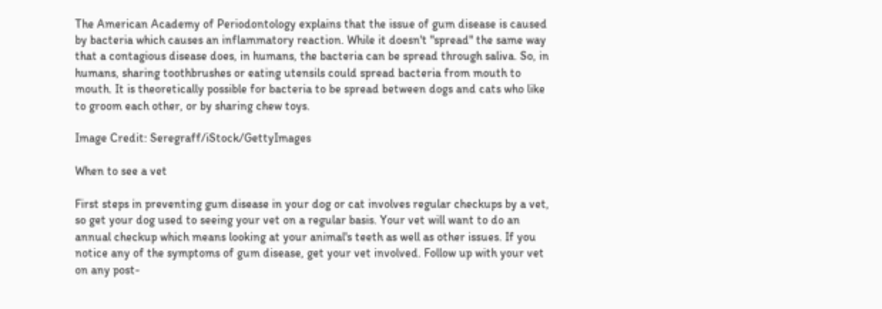The American Academy of Periodontology explains that the issue of gum disease is caused by bacteria which causes an inflammatory reaction. While it doesn't "spread" the same way that a contagious disease does, in humans, the bacteria can be spread through saliva. So, in humans, sharing toothbrushes or eating utensils could spread bacteria from mouth to mouth. It is theoretically possible for bacteria to be spread between dogs and cats who like to groom each other, or by sharing chew toys.

Image Credit: Seregraff/iStock/GettyImages

When to see a vet

First steps in preventing gum disease in your dog or cat involves regular checkups by a vet, so get your dog used to seeing your vet on a regular basis. Your vet will want to do an annual checkup which means looking at your animal's teeth as well as other issues. If you notice any of the symptoms of gum disease, get your vet involved. Follow up with your vet on any post-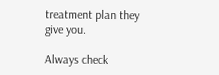treatment plan they give you.

Always check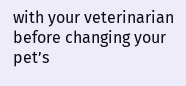with your veterinarian before changing your pet’s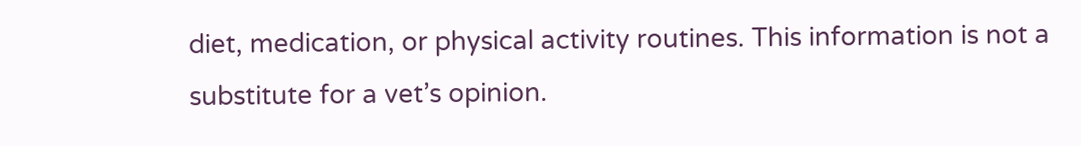diet, medication, or physical activity routines. This information is not a substitute for a vet’s opinion.